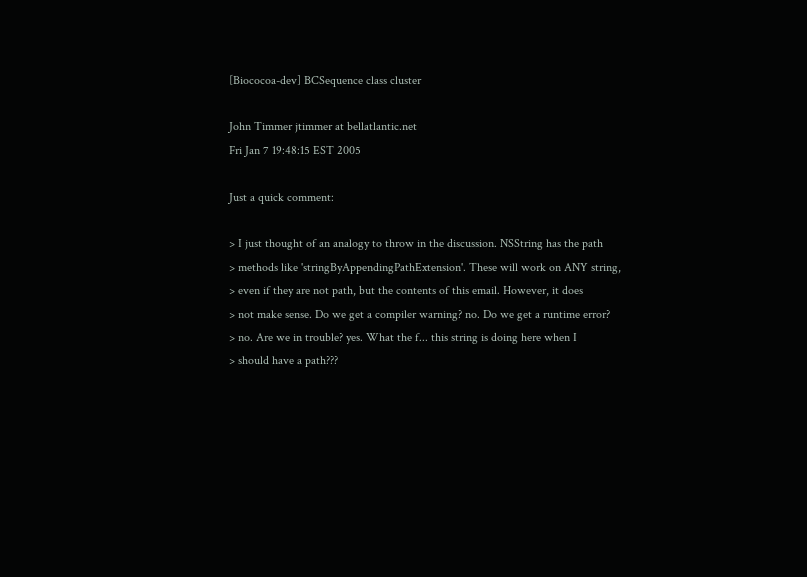[Biococoa-dev] BCSequence class cluster

John Timmer jtimmer at bellatlantic.net
Fri Jan 7 19:48:15 EST 2005

Just a quick comment:

> I just thought of an analogy to throw in the discussion. NSString has the path
> methods like 'stringByAppendingPathExtension'. These will work on ANY string,
> even if they are not path, but the contents of this email. However, it does
> not make sense. Do we get a compiler warning? no. Do we get a runtime error?
> no. Are we in trouble? yes. What the f... this string is doing here when I
> should have a path???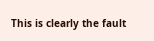This is clearly the fault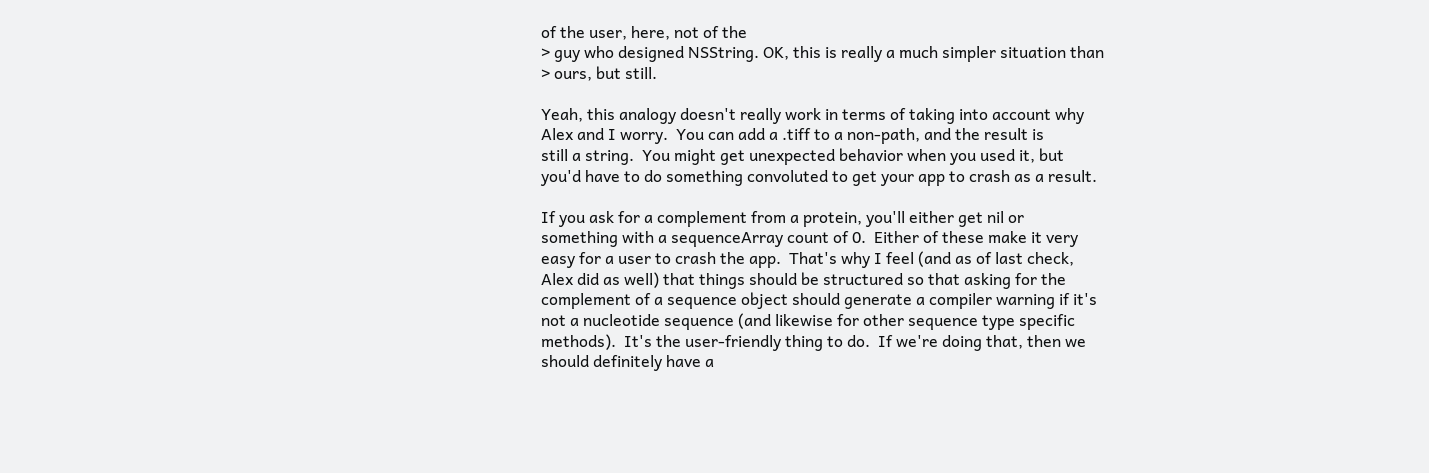of the user, here, not of the
> guy who designed NSString. OK, this is really a much simpler situation than
> ours, but still.

Yeah, this analogy doesn't really work in terms of taking into account why
Alex and I worry.  You can add a .tiff to a non-path, and the result is
still a string.  You might get unexpected behavior when you used it, but
you'd have to do something convoluted to get your app to crash as a result.

If you ask for a complement from a protein, you'll either get nil or
something with a sequenceArray count of 0.  Either of these make it very
easy for a user to crash the app.  That's why I feel (and as of last check,
Alex did as well) that things should be structured so that asking for the
complement of a sequence object should generate a compiler warning if it's
not a nucleotide sequence (and likewise for other sequence type specific
methods).  It's the user-friendly thing to do.  If we're doing that, then we
should definitely have a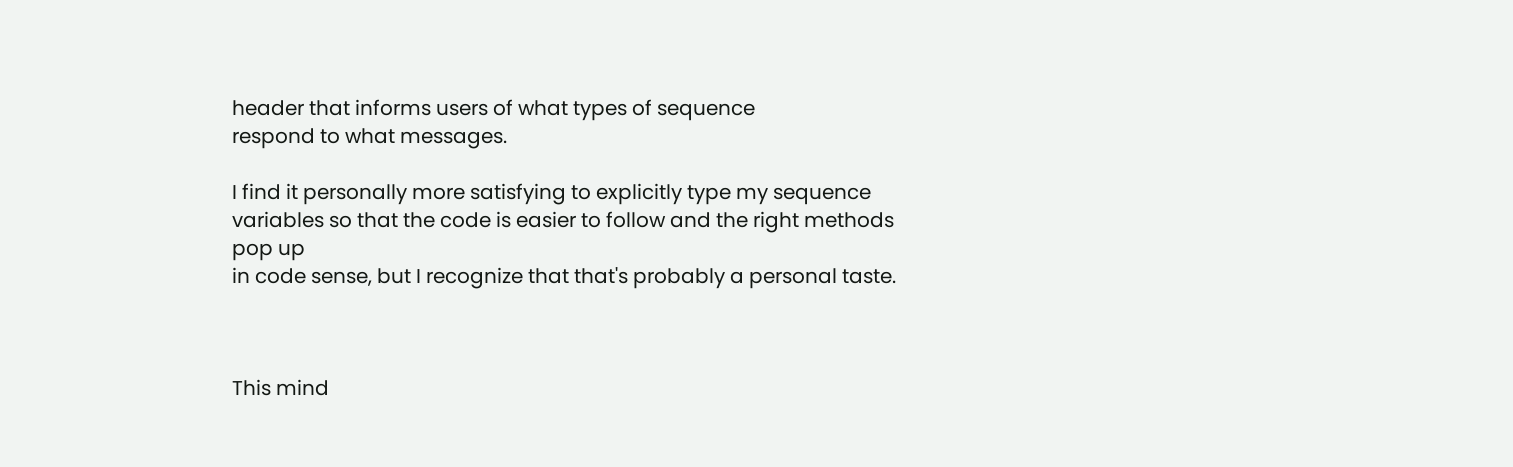header that informs users of what types of sequence
respond to what messages.

I find it personally more satisfying to explicitly type my sequence
variables so that the code is easier to follow and the right methods pop up
in code sense, but I recognize that that's probably a personal taste.



This mind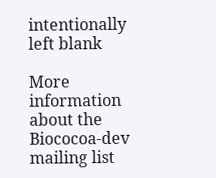intentionally left blank

More information about the Biococoa-dev mailing list